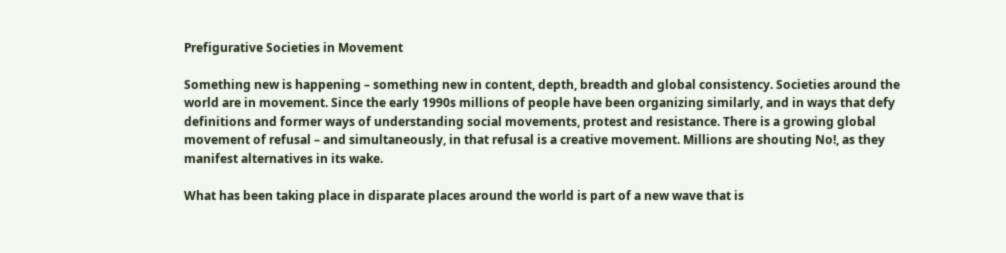Prefigurative Societies in Movement

Something new is happening – something new in content, depth, breadth and global consistency. Societies around the world are in movement. Since the early 1990s millions of people have been organizing similarly, and in ways that defy definitions and former ways of understanding social movements, protest and resistance. There is a growing global movement of refusal – and simultaneously, in that refusal is a creative movement. Millions are shouting No!, as they manifest alternatives in its wake.

What has been taking place in disparate places around the world is part of a new wave that is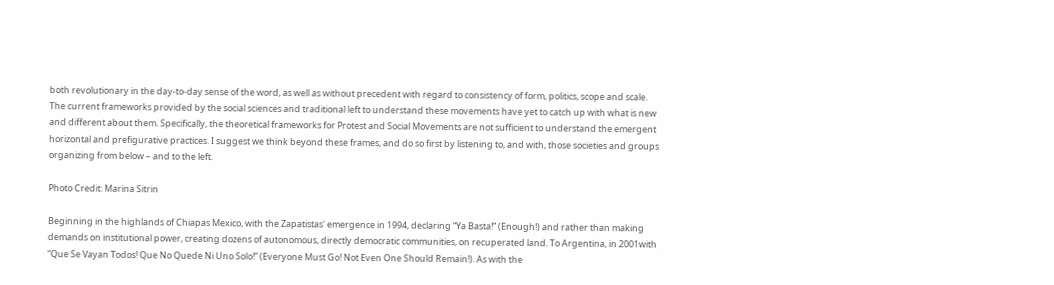both revolutionary in the day-to-day sense of the word, as well as without precedent with regard to consistency of form, politics, scope and scale. The current frameworks provided by the social sciences and traditional left to understand these movements have yet to catch up with what is new and different about them. Specifically, the theoretical frameworks for Protest and Social Movements are not sufficient to understand the emergent horizontal and prefigurative practices. I suggest we think beyond these frames, and do so first by listening to, and with, those societies and groups organizing from below – and to the left.

Photo Credit: Marina Sitrin

Beginning in the highlands of Chiapas Mexico, with the Zapatistas' emergence in 1994, declaring “Ya Basta!” (Enough!) and rather than making demands on institutional power, creating dozens of autonomous, directly democratic communities, on recuperated land. To Argentina, in 2001with “Que Se Vayan Todos! Que No Quede Ni Uno Solo!” (Everyone Must Go! Not Even One Should Remain!). As with the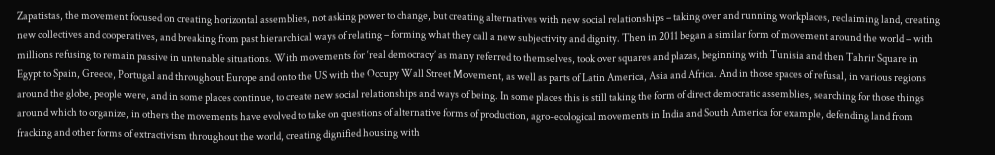Zapatistas, the movement focused on creating horizontal assemblies, not asking power to change, but creating alternatives with new social relationships – taking over and running workplaces, reclaiming land, creating new collectives and cooperatives, and breaking from past hierarchical ways of relating – forming what they call a new subjectivity and dignity. Then in 2011 began a similar form of movement around the world – with millions refusing to remain passive in untenable situations. With movements for ‘real democracy’ as many referred to themselves, took over squares and plazas, beginning with Tunisia and then Tahrir Square in Egypt to Spain, Greece, Portugal and throughout Europe and onto the US with the Occupy Wall Street Movement, as well as parts of Latin America, Asia and Africa. And in those spaces of refusal, in various regions around the globe, people were, and in some places continue, to create new social relationships and ways of being. In some places this is still taking the form of direct democratic assemblies, searching for those things around which to organize, in others the movements have evolved to take on questions of alternative forms of production, agro-ecological movements in India and South America for example, defending land from fracking and other forms of extractivism throughout the world, creating dignified housing with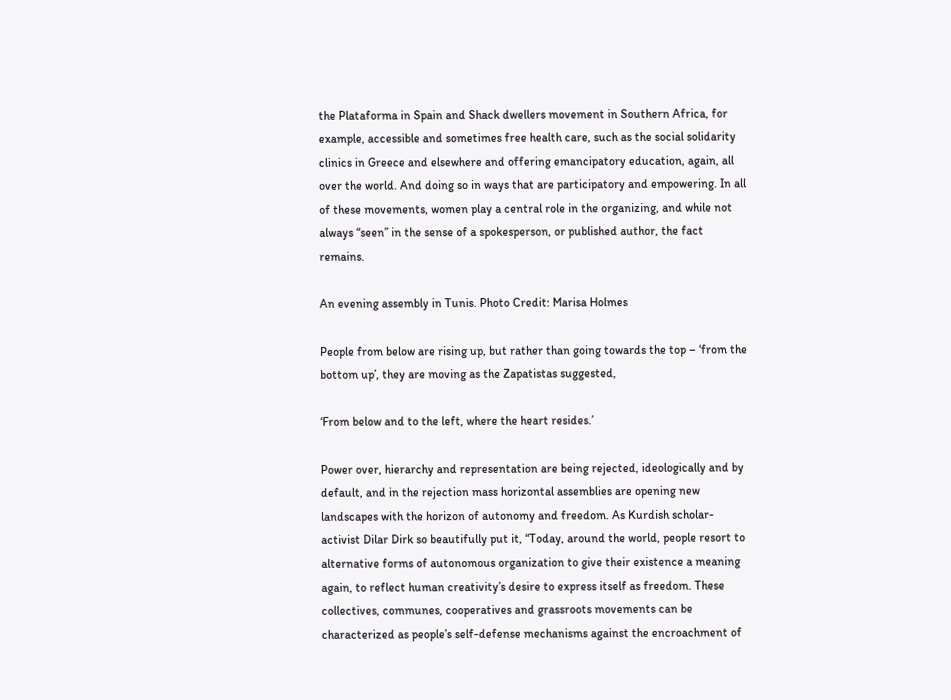the Plataforma in Spain and Shack dwellers movement in Southern Africa, for example, accessible and sometimes free health care, such as the social solidarity clinics in Greece and elsewhere and offering emancipatory education, again, all over the world. And doing so in ways that are participatory and empowering. In all of these movements, women play a central role in the organizing, and while not always “seen” in the sense of a spokesperson, or published author, the fact remains.

An evening assembly in Tunis. Photo Credit: Marisa Holmes

People from below are rising up, but rather than going towards the top – ‘from the bottom up’, they are moving as the Zapatistas suggested,

‘From below and to the left, where the heart resides.’

Power over, hierarchy and representation are being rejected, ideologically and by default, and in the rejection mass horizontal assemblies are opening new landscapes with the horizon of autonomy and freedom. As Kurdish scholar-activist Dilar Dirk so beautifully put it, “Today, around the world, people resort to alternative forms of autonomous organization to give their existence a meaning again, to reflect human creativity’s desire to express itself as freedom. These collectives, communes, cooperatives and grassroots movements can be characterized as people’s self-defense mechanisms against the encroachment of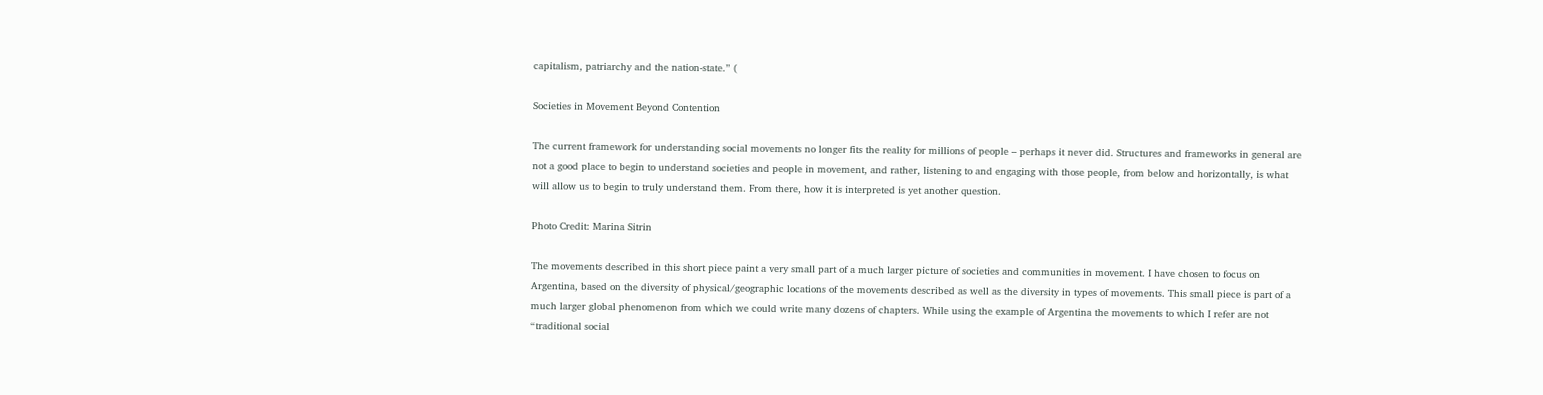capitalism, patriarchy and the nation-state.” (

Societies in Movement Beyond Contention

The current framework for understanding social movements no longer fits the reality for millions of people – perhaps it never did. Structures and frameworks in general are not a good place to begin to understand societies and people in movement, and rather, listening to and engaging with those people, from below and horizontally, is what will allow us to begin to truly understand them. From there, how it is interpreted is yet another question.

Photo Credit: Marina Sitrin

The movements described in this short piece paint a very small part of a much larger picture of societies and communities in movement. I have chosen to focus on Argentina, based on the diversity of physical/geographic locations of the movements described as well as the diversity in types of movements. This small piece is part of a much larger global phenomenon from which we could write many dozens of chapters. While using the example of Argentina the movements to which I refer are not “traditional social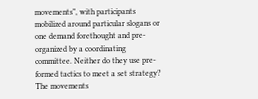movements”, with participants mobilized around particular slogans or one demand forethought and pre-organized by a coordinating committee. Neither do they use pre-formed tactics to meet a set strategy? The movements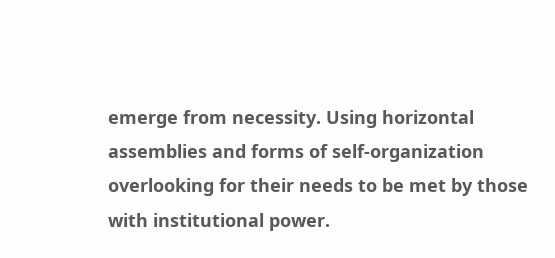emerge from necessity. Using horizontal assemblies and forms of self-organization overlooking for their needs to be met by those with institutional power.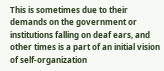This is sometimes due to their demands on the government or institutions falling on deaf ears, and other times is a part of an initial vision of self-organization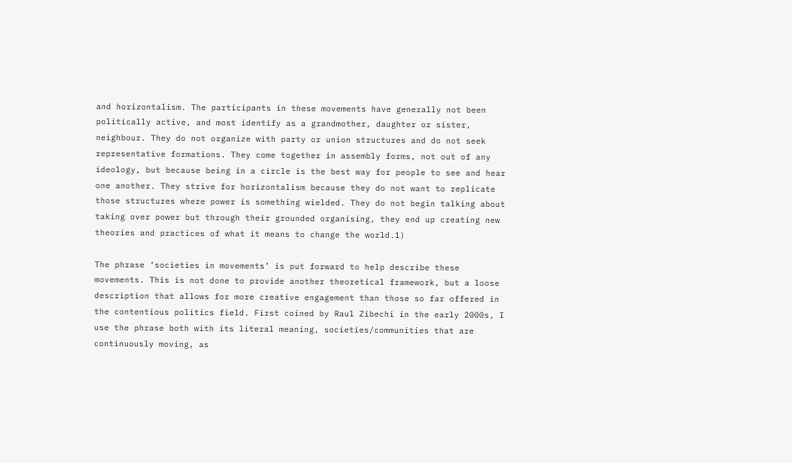and horizontalism. The participants in these movements have generally not been politically active, and most identify as a grandmother, daughter or sister, neighbour. They do not organize with party or union structures and do not seek representative formations. They come together in assembly forms, not out of any ideology, but because being in a circle is the best way for people to see and hear one another. They strive for horizontalism because they do not want to replicate those structures where power is something wielded. They do not begin talking about taking over power but through their grounded organising, they end up creating new theories and practices of what it means to change the world.1)

The phrase ‘societies in movements’ is put forward to help describe these movements. This is not done to provide another theoretical framework, but a loose description that allows for more creative engagement than those so far offered in the contentious politics field. First coined by Raul Zibechi in the early 2000s, I use the phrase both with its literal meaning, societies/communities that are continuously moving, as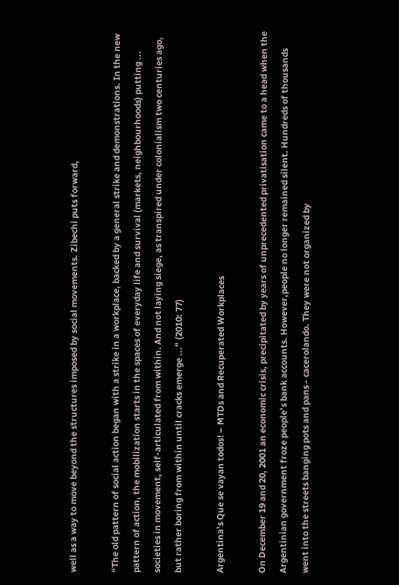well as a way to move beyond the structures imposed by social movements. Zibechi puts forward,

“The old pattern of social action began with a strike in a workplace, backed by a general strike and demonstrations. In the new pattern of action, the mobilization starts in the spaces of everyday life and survival (markets, neighbourhoods) putting ... societies in movement, self-articulated from within. And not laying siege, as transpired under colonialism two centuries ago, but rather boring from within until cracks emerge ...” (2010: 77)

Argentina’s Que se vayan todos! – MTDs and Recuperated Workplaces

On December 19 and 20, 2001 an economic crisis, precipitated by years of unprecedented privatisation came to a head when the Argentinian government froze people’s bank accounts. However,people no longer remained silent. Hundreds of thousands went into the streets banging pots and pans - cacerolando. They were not organized by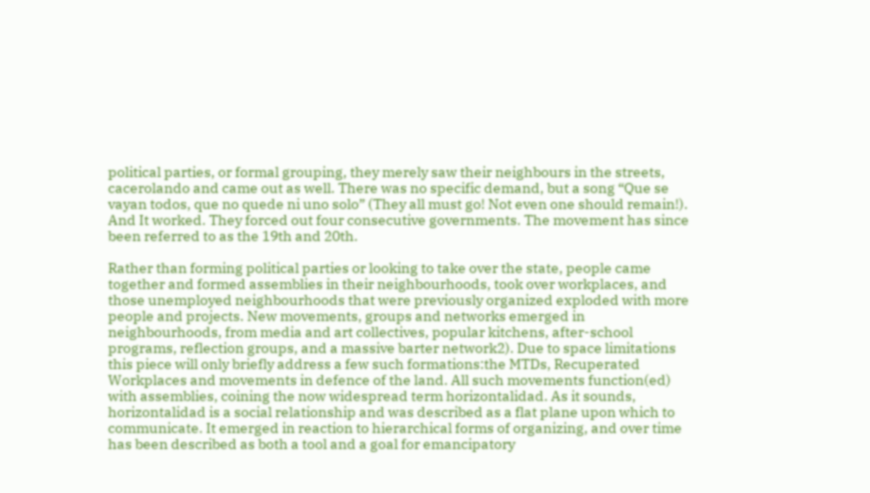political parties, or formal grouping, they merely saw their neighbours in the streets, cacerolando and came out as well. There was no specific demand, but a song “Que se vayan todos, que no quede ni uno solo” (They all must go! Not even one should remain!). And It worked. They forced out four consecutive governments. The movement has since been referred to as the 19th and 20th.

Rather than forming political parties or looking to take over the state, people came together and formed assemblies in their neighbourhoods, took over workplaces, and those unemployed neighbourhoods that were previously organized exploded with more people and projects. New movements, groups and networks emerged in neighbourhoods, from media and art collectives, popular kitchens, after-school programs, reflection groups, and a massive barter network2). Due to space limitations this piece will only briefly address a few such formations:the MTDs, Recuperated Workplaces and movements in defence of the land. All such movements function(ed) with assemblies, coining the now widespread term horizontalidad. As it sounds, horizontalidad is a social relationship and was described as a flat plane upon which to communicate. It emerged in reaction to hierarchical forms of organizing, and over time has been described as both a tool and a goal for emancipatory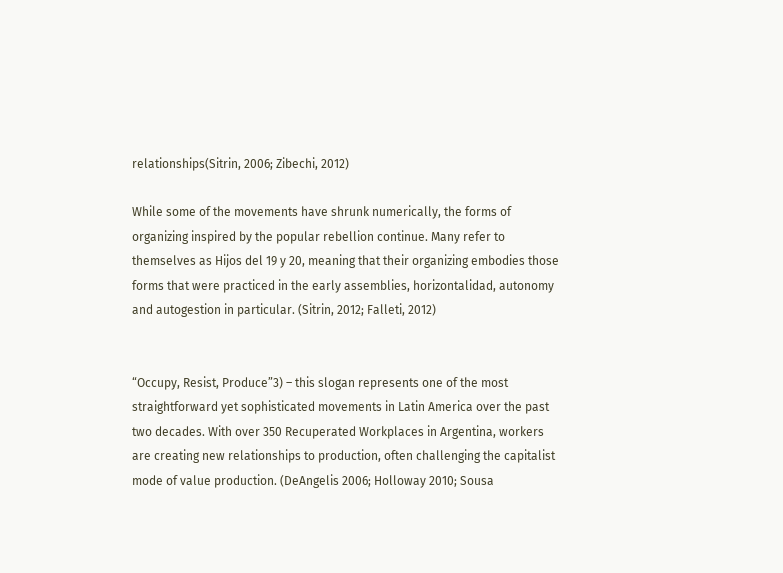relationships(Sitrin, 2006; Zibechi, 2012)

While some of the movements have shrunk numerically, the forms of organizing inspired by the popular rebellion continue. Many refer to themselves as Hijos del 19 y 20, meaning that their organizing embodies those forms that were practiced in the early assemblies, horizontalidad, autonomy and autogestion in particular. (Sitrin, 2012; Falleti, 2012)


“Occupy, Resist, Produce”3) – this slogan represents one of the most straightforward yet sophisticated movements in Latin America over the past two decades. With over 350 Recuperated Workplaces in Argentina, workers are creating new relationships to production, often challenging the capitalist mode of value production. (DeAngelis 2006; Holloway 2010; Sousa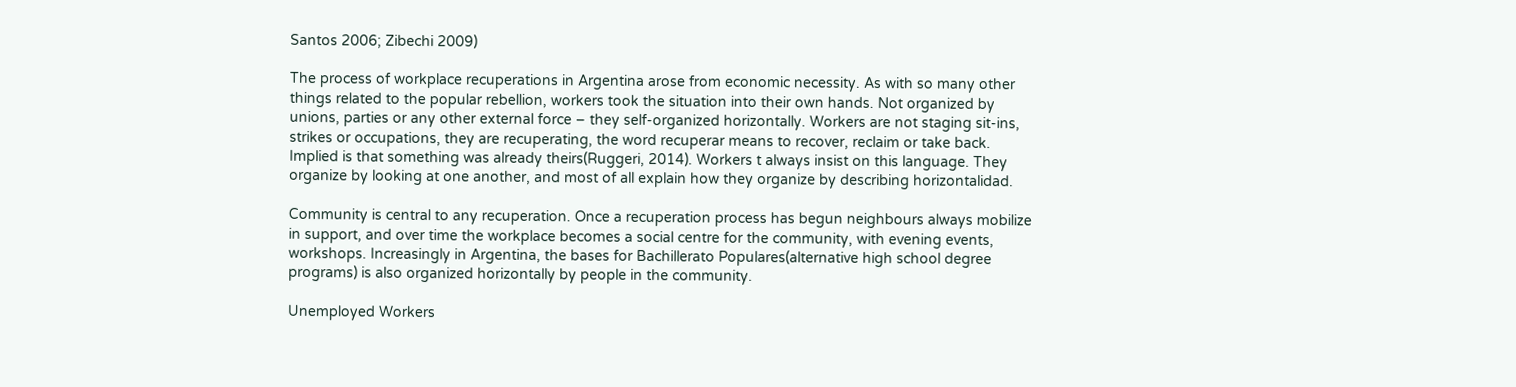Santos 2006; Zibechi 2009)

The process of workplace recuperations in Argentina arose from economic necessity. As with so many other things related to the popular rebellion, workers took the situation into their own hands. Not organized by unions, parties or any other external force – they self-organized horizontally. Workers are not staging sit-ins, strikes or occupations, they are recuperating, the word recuperar means to recover, reclaim or take back. Implied is that something was already theirs(Ruggeri, 2014). Workers t always insist on this language. They organize by looking at one another, and most of all explain how they organize by describing horizontalidad.

Community is central to any recuperation. Once a recuperation process has begun neighbours always mobilize in support, and over time the workplace becomes a social centre for the community, with evening events, workshops. Increasingly in Argentina, the bases for Bachillerato Populares(alternative high school degree programs) is also organized horizontally by people in the community.

Unemployed Workers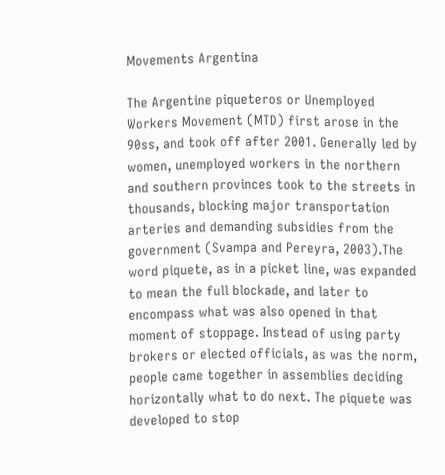Movements Argentina

The Argentine piqueteros or Unemployed Workers Movement (MTD) first arose in the 90ss, and took off after 2001. Generally led by women, unemployed workers in the northern and southern provinces took to the streets in thousands, blocking major transportation arteries and demanding subsidies from the government (Svampa and Pereyra, 2003).The word piquete, as in a picket line, was expanded to mean the full blockade, and later to encompass what was also opened in that moment of stoppage. Instead of using party brokers or elected officials, as was the norm, people came together in assemblies deciding horizontally what to do next. The piquete was developed to stop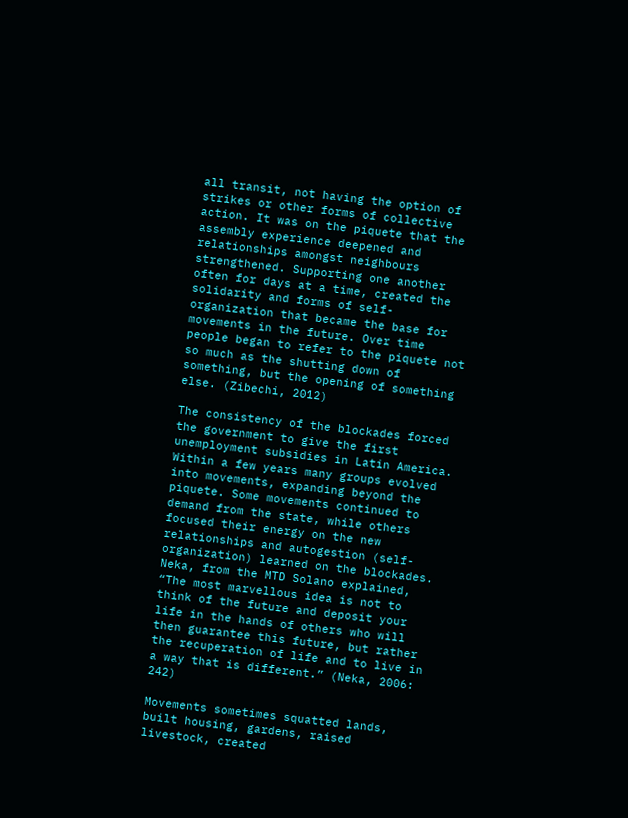all transit, not having the option of strikes or other forms of collective action. It was on the piquete that the assembly experience deepened and relationships amongst neighbours strengthened. Supporting one another often for days at a time, created the solidarity and forms of self-organization that became the base for movements in the future. Over time people began to refer to the piquete not so much as the shutting down of something, but the opening of something else. (Zibechi, 2012)

The consistency of the blockades forced the government to give the first unemployment subsidies in Latin America. Within a few years many groups evolved into movements, expanding beyond the piquete. Some movements continued to demand from the state, while others focused their energy on the new relationships and autogestion (self-organization) learned on the blockades. Neka, from the MTD Solano explained, “The most marvellous idea is not to think of the future and deposit your life in the hands of others who will then guarantee this future, but rather the recuperation of life and to live in a way that is different.” (Neka, 2006: 242)

Movements sometimes squatted lands, built housing, gardens, raised livestock, created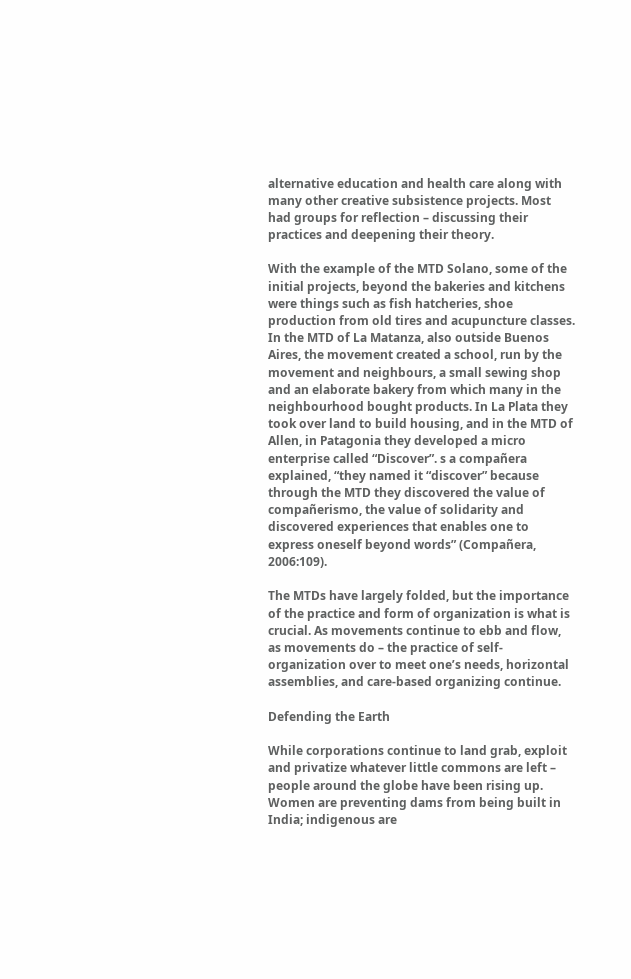alternative education and health care along with many other creative subsistence projects. Most had groups for reflection – discussing their practices and deepening their theory.

With the example of the MTD Solano, some of the initial projects, beyond the bakeries and kitchens were things such as fish hatcheries, shoe production from old tires and acupuncture classes. In the MTD of La Matanza, also outside Buenos Aires, the movement created a school, run by the movement and neighbours, a small sewing shop and an elaborate bakery from which many in the neighbourhood bought products. In La Plata they took over land to build housing, and in the MTD of Allen, in Patagonia they developed a micro enterprise called “Discover”. s a compañera explained, “they named it “discover” because through the MTD they discovered the value of compañerismo, the value of solidarity and discovered experiences that enables one to express oneself beyond words” (Compañera, 2006:109).

The MTDs have largely folded, but the importance of the practice and form of organization is what is crucial. As movements continue to ebb and flow, as movements do – the practice of self-organization over to meet one’s needs, horizontal assemblies, and care-based organizing continue.

Defending the Earth

While corporations continue to land grab, exploit and privatize whatever little commons are left – people around the globe have been rising up. Women are preventing dams from being built in India; indigenous are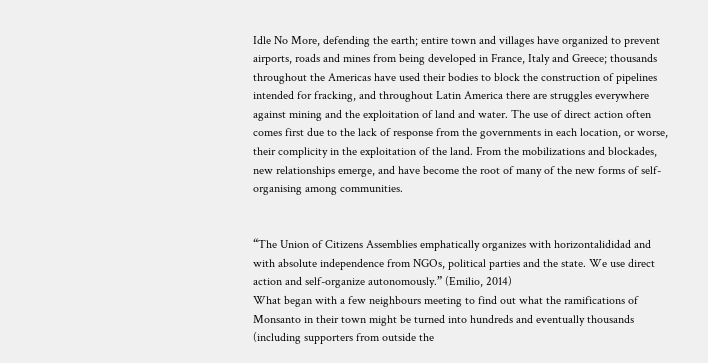Idle No More, defending the earth; entire town and villages have organized to prevent airports, roads and mines from being developed in France, Italy and Greece; thousands throughout the Americas have used their bodies to block the construction of pipelines intended for fracking, and throughout Latin America there are struggles everywhere against mining and the exploitation of land and water. The use of direct action often comes first due to the lack of response from the governments in each location, or worse, their complicity in the exploitation of the land. From the mobilizations and blockades, new relationships emerge, and have become the root of many of the new forms of self-organising among communities.


“The Union of Citizens Assemblies emphatically organizes with horizontalididad and with absolute independence from NGOs, political parties and the state. We use direct action and self-organize autonomously.” (Emilio, 2014)
What began with a few neighbours meeting to find out what the ramifications of Monsanto in their town might be turned into hundreds and eventually thousands (including supporters from outside the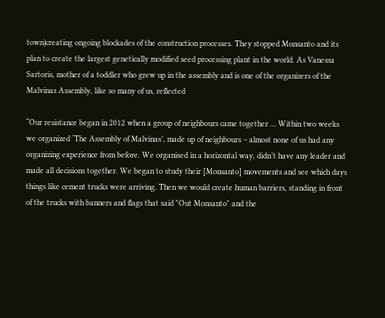town)creating ongoing blockades of the construction processes. They stopped Monsanto and its plan to create the largest genetically modified seed processing plant in the world. As Vanessa Sartoris, mother of a toddler who grew up in the assembly and is one of the organizers of the Malvinas Assembly, like so many of us, reflected

“Our resistance began in 2012 when a group of neighbours came together ... Within two weeks we organized ‘The Assembly of Malvinas’, made up of neighbours – almost none of us had any organizing experience from before. We organised in a horizontal way, didn’t have any leader and made all decisions together. We began to study their [Monsanto] movements and see which days things like cement trucks were arriving. Then we would create human barriers, standing in front of the trucks with banners and flags that said "Out Monsanto" and the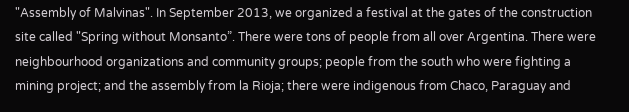"Assembly of Malvinas". In September 2013, we organized a festival at the gates of the construction site called "Spring without Monsanto”. There were tons of people from all over Argentina. There were neighbourhood organizations and community groups; people from the south who were fighting a mining project; and the assembly from la Rioja; there were indigenous from Chaco, Paraguay and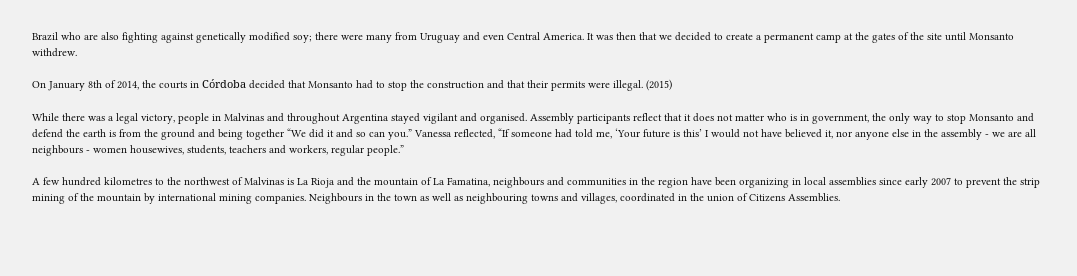Brazil who are also fighting against genetically modified soy; there were many from Uruguay and even Central America. It was then that we decided to create a permanent camp at the gates of the site until Monsanto withdrew.

On January 8th of 2014, the courts in Córdoba decided that Monsanto had to stop the construction and that their permits were illegal. (2015)

While there was a legal victory, people in Malvinas and throughout Argentina stayed vigilant and organised. Assembly participants reflect that it does not matter who is in government, the only way to stop Monsanto and defend the earth is from the ground and being together “We did it and so can you.” Vanessa reflected, “If someone had told me, ‘Your future is this’ I would not have believed it, nor anyone else in the assembly - we are all neighbours - women housewives, students, teachers and workers, regular people.”

A few hundred kilometres to the northwest of Malvinas is La Rioja and the mountain of La Famatina, neighbours and communities in the region have been organizing in local assemblies since early 2007 to prevent the strip mining of the mountain by international mining companies. Neighbours in the town as well as neighbouring towns and villages, coordinated in the union of Citizens Assemblies.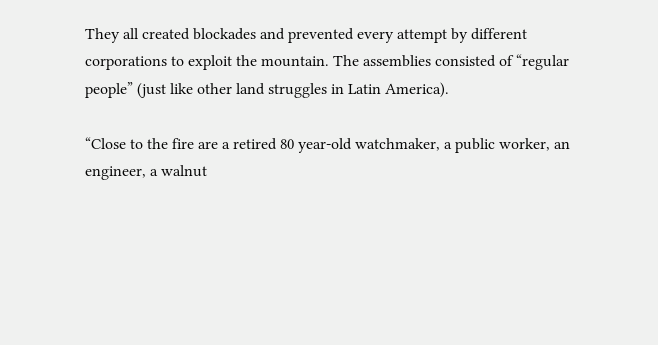They all created blockades and prevented every attempt by different corporations to exploit the mountain. The assemblies consisted of “regular people” (just like other land struggles in Latin America).

“Close to the fire are a retired 80 year-old watchmaker, a public worker, an engineer, a walnut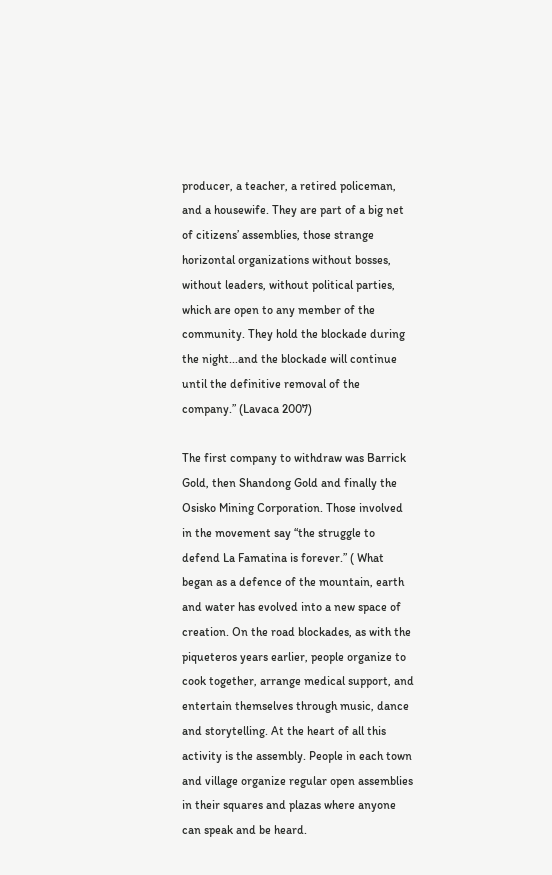producer, a teacher, a retired policeman, and a housewife. They are part of a big net of citizens’ assemblies, those strange horizontal organizations without bosses, without leaders, without political parties, which are open to any member of the community. They hold the blockade during the night...and the blockade will continue until the definitive removal of the company.” (Lavaca 2007)

The first company to withdraw was Barrick Gold, then Shandong Gold and finally the Osisko Mining Corporation. Those involved in the movement say “the struggle to defend La Famatina is forever.” ( What began as a defence of the mountain, earth and water has evolved into a new space of creation. On the road blockades, as with the piqueteros years earlier, people organize to cook together, arrange medical support, and entertain themselves through music, dance and storytelling. At the heart of all this activity is the assembly. People in each town and village organize regular open assemblies in their squares and plazas where anyone can speak and be heard.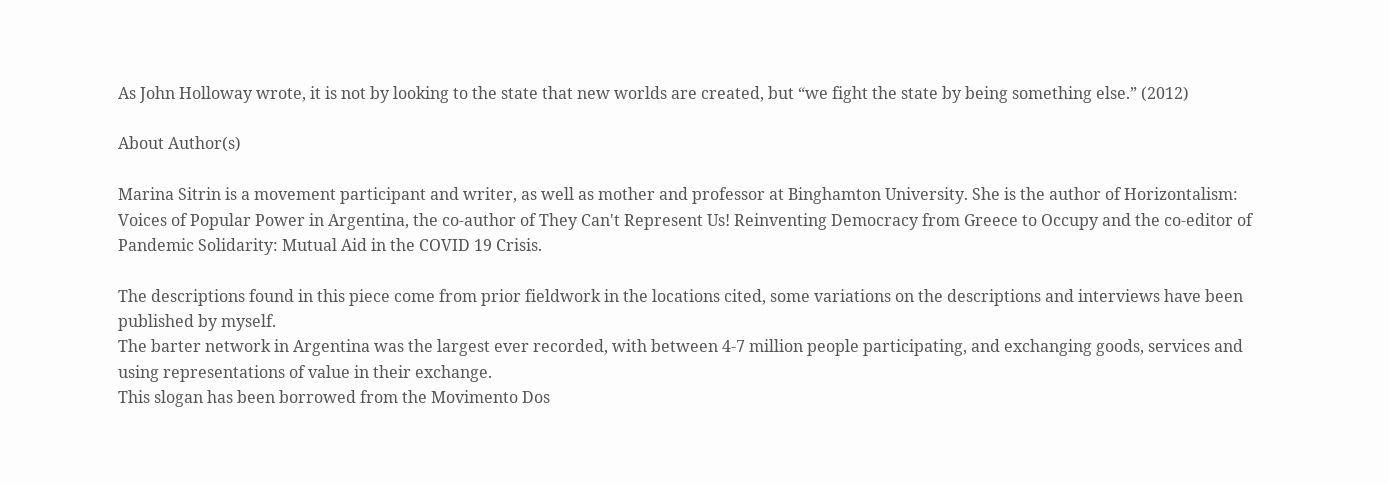As John Holloway wrote, it is not by looking to the state that new worlds are created, but “we fight the state by being something else.” (2012)

About Author(s)

Marina Sitrin is a movement participant and writer, as well as mother and professor at Binghamton University. She is the author of Horizontalism: Voices of Popular Power in Argentina, the co-author of They Can't Represent Us! Reinventing Democracy from Greece to Occupy and the co-editor of Pandemic Solidarity: Mutual Aid in the COVID 19 Crisis.

The descriptions found in this piece come from prior fieldwork in the locations cited, some variations on the descriptions and interviews have been published by myself.
The barter network in Argentina was the largest ever recorded, with between 4-7 million people participating, and exchanging goods, services and using representations of value in their exchange.
This slogan has been borrowed from the Movimento Dos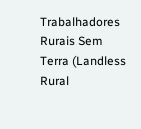Trabalhadores Rurais Sem Terra (Landless Rural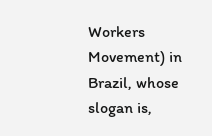Workers Movement) in Brazil, whose slogan is,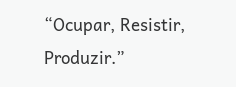“Ocupar, Resistir, Produzir.”